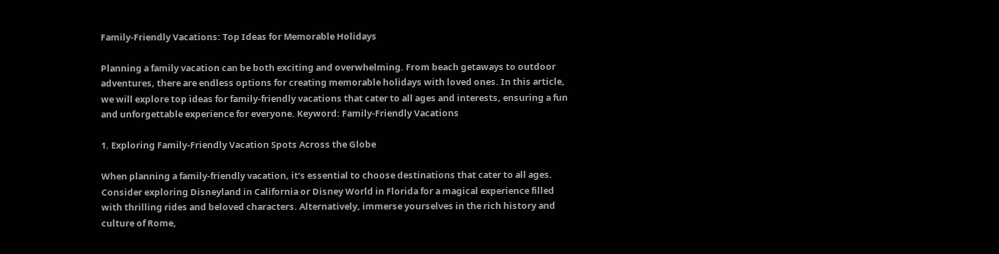Family-Friendly Vacations: Top Ideas for Memorable Holidays

Planning a family vacation can be both exciting and overwhelming. From beach getaways to outdoor adventures, there are endless options for creating memorable holidays with loved ones. In this article, we will explore top ideas for family-friendly vacations that cater to all ages and interests, ensuring a fun and unforgettable experience for everyone. Keyword: Family-Friendly Vacations

1. Exploring Family-Friendly Vacation Spots Across the Globe

When planning a family-friendly vacation, it’s essential to choose destinations that cater to all ages. Consider exploring Disneyland in California or Disney World in Florida for a magical experience filled with thrilling rides and beloved characters. Alternatively, immerse yourselves in the rich history and culture of Rome,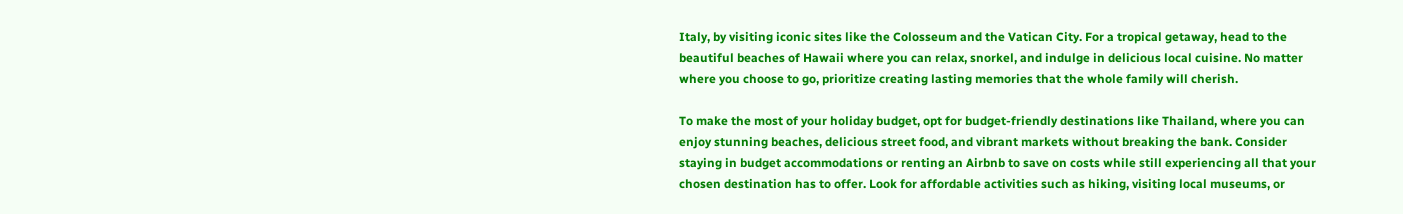Italy, by visiting iconic sites like the Colosseum and the Vatican City. For a tropical getaway, head to the beautiful beaches of Hawaii where you can relax, snorkel, and indulge in delicious local cuisine. No matter where you choose to go, prioritize creating lasting memories that the whole family will cherish.

To make the most of your holiday budget, opt for budget-friendly destinations like Thailand, where you can enjoy stunning beaches, delicious street food, and vibrant markets without breaking the bank. Consider staying in budget accommodations or renting an Airbnb to save on costs while still experiencing all that your chosen destination has to offer. Look for affordable activities such as hiking, visiting local museums, or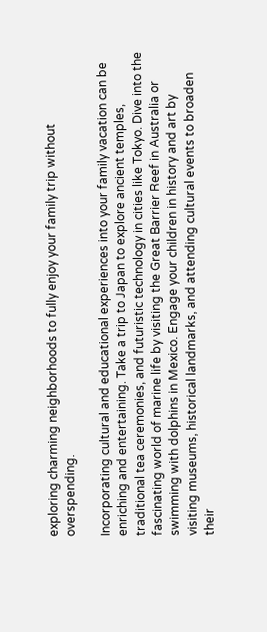exploring charming neighborhoods to fully enjoy your family trip without overspending.

Incorporating cultural and educational experiences into your family vacation can be enriching and entertaining. Take a trip to Japan to explore ancient temples, traditional tea ceremonies, and futuristic technology in cities like Tokyo. Dive into the fascinating world of marine life by visiting the Great Barrier Reef in Australia or swimming with dolphins in Mexico. Engage your children in history and art by visiting museums, historical landmarks, and attending cultural events to broaden their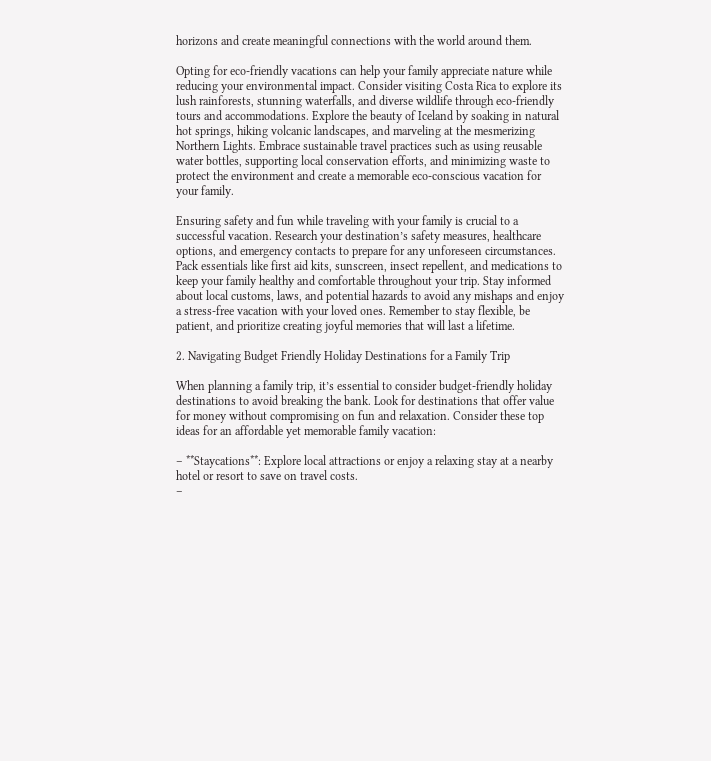horizons and create meaningful connections with the world around them.

Opting for eco-friendly vacations can help your family appreciate nature while reducing your environmental impact. Consider visiting Costa Rica to explore its lush rainforests, stunning waterfalls, and diverse wildlife through eco-friendly tours and accommodations. Explore the beauty of Iceland by soaking in natural hot springs, hiking volcanic landscapes, and marveling at the mesmerizing Northern Lights. Embrace sustainable travel practices such as using reusable water bottles, supporting local conservation efforts, and minimizing waste to protect the environment and create a memorable eco-conscious vacation for your family.

Ensuring safety and fun while traveling with your family is crucial to a successful vacation. Research your destination’s safety measures, healthcare options, and emergency contacts to prepare for any unforeseen circumstances. Pack essentials like first aid kits, sunscreen, insect repellent, and medications to keep your family healthy and comfortable throughout your trip. Stay informed about local customs, laws, and potential hazards to avoid any mishaps and enjoy a stress-free vacation with your loved ones. Remember to stay flexible, be patient, and prioritize creating joyful memories that will last a lifetime.

2. Navigating Budget Friendly Holiday Destinations for a Family Trip

When planning a family trip, it’s essential to consider budget-friendly holiday destinations to avoid breaking the bank. Look for destinations that offer value for money without compromising on fun and relaxation. Consider these top ideas for an affordable yet memorable family vacation:

– **Staycations**: Explore local attractions or enjoy a relaxing stay at a nearby hotel or resort to save on travel costs.
–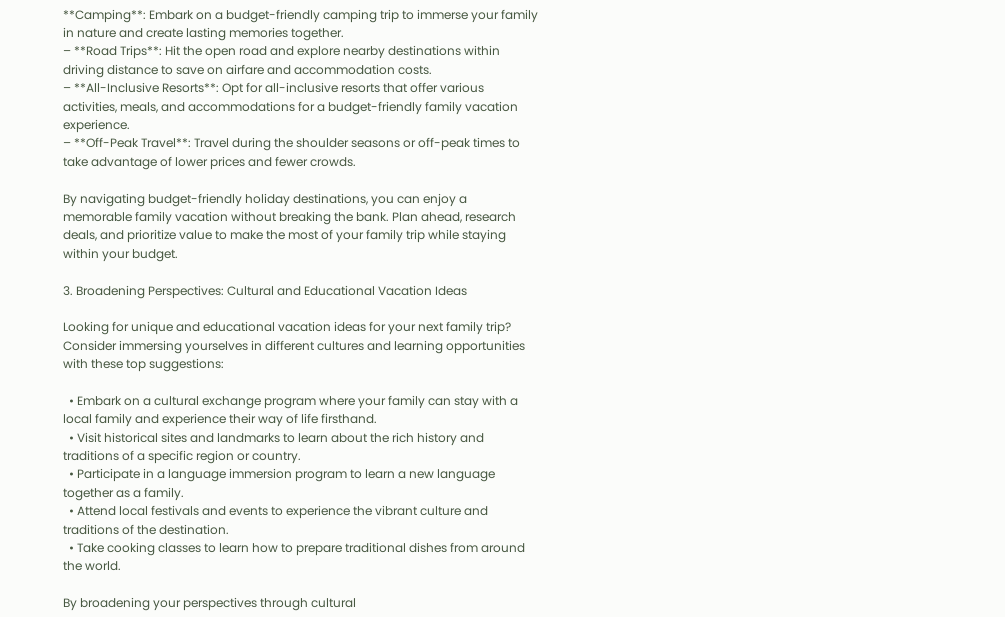**Camping**: Embark on a budget-friendly camping trip to immerse your family in nature and create lasting memories together.
– **Road Trips**: Hit the open road and explore nearby destinations within driving distance to save on airfare and accommodation costs.
– **All-Inclusive Resorts**: Opt for all-inclusive resorts that offer various activities, meals, and accommodations for a budget-friendly family vacation experience.
– **Off-Peak Travel**: Travel during the shoulder seasons or off-peak times to take advantage of lower prices and fewer crowds.

By navigating budget-friendly holiday destinations, you can enjoy a memorable family vacation without breaking the bank. Plan ahead, research deals, and prioritize value to make the most of your family trip while staying within your budget.

3. Broadening Perspectives: Cultural and Educational Vacation Ideas

Looking for unique and educational vacation ideas for your next family trip? Consider immersing yourselves in different cultures and learning opportunities with these top suggestions:

  • Embark on a cultural exchange program where your family can stay with a local family and experience their way of life firsthand.
  • Visit historical sites and landmarks to learn about the rich history and traditions of a specific region or country.
  • Participate in a language immersion program to learn a new language together as a family.
  • Attend local festivals and events to experience the vibrant culture and traditions of the destination.
  • Take cooking classes to learn how to prepare traditional dishes from around the world.

By broadening your perspectives through cultural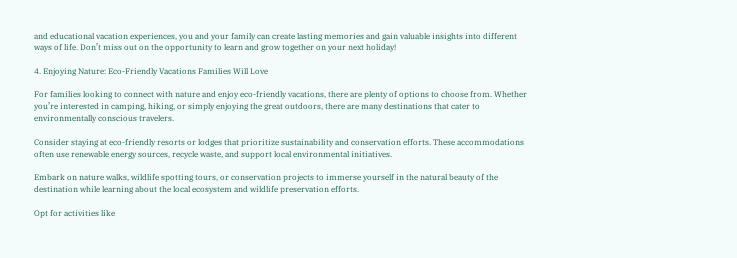and educational vacation experiences, you and your family can create lasting memories and gain valuable insights into different ways of life. Don’t miss out on the opportunity to learn and grow together on your next holiday!

4. Enjoying Nature: Eco-Friendly Vacations Families Will Love

For families looking to connect with nature and enjoy eco-friendly vacations, there are plenty of options to choose from. Whether you’re interested in camping, hiking, or simply enjoying the great outdoors, there are many destinations that cater to environmentally conscious travelers.

Consider staying at eco-friendly resorts or lodges that prioritize sustainability and conservation efforts. These accommodations often use renewable energy sources, recycle waste, and support local environmental initiatives.

Embark on nature walks, wildlife spotting tours, or conservation projects to immerse yourself in the natural beauty of the destination while learning about the local ecosystem and wildlife preservation efforts.

Opt for activities like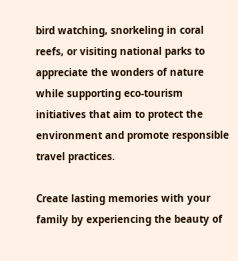bird watching, snorkeling in coral reefs, or visiting national parks to appreciate the wonders of nature while supporting eco-tourism initiatives that aim to protect the environment and promote responsible travel practices.

Create lasting memories with your family by experiencing the beauty of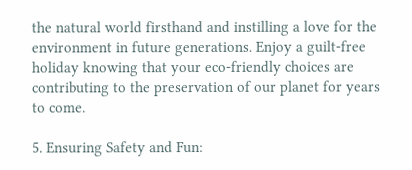the natural world firsthand and instilling a love for the environment in future generations. Enjoy a guilt-free holiday knowing that your eco-friendly choices are contributing to the preservation of our planet for years to come.

5. Ensuring Safety and Fun: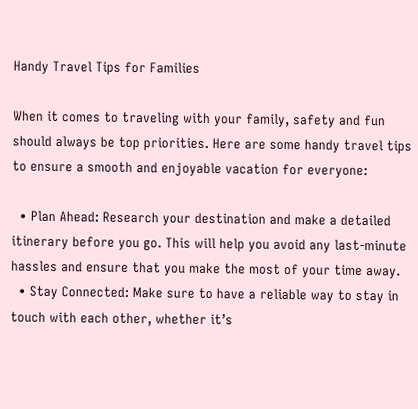Handy Travel Tips for Families

When it comes to traveling with your family, safety and fun should always be top priorities. Here are some handy travel tips to ensure a smooth and enjoyable vacation for everyone:

  • Plan Ahead: Research your destination and make a detailed itinerary before you go. This will help you avoid any last-minute hassles and ensure that you make the most of your time away.
  • Stay Connected: Make sure to have a reliable way to stay in touch with each other, whether it’s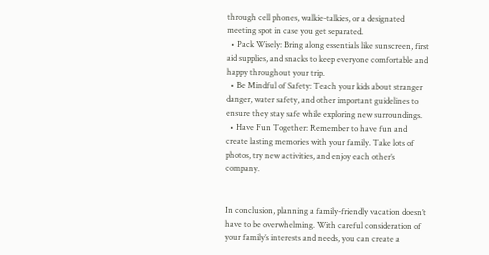through cell phones, walkie-talkies, or a designated meeting spot in case you get separated.
  • Pack Wisely: Bring along essentials like sunscreen, first aid supplies, and snacks to keep everyone comfortable and happy throughout your trip.
  • Be Mindful of Safety: Teach your kids about stranger danger, water safety, and other important guidelines to ensure they stay safe while exploring new surroundings.
  • Have Fun Together: Remember to have fun and create lasting memories with your family. Take lots of photos, try new activities, and enjoy each other’s company.


In conclusion, planning a family-friendly vacation doesn’t have to be overwhelming. With careful consideration of your family’s interests and needs, you can create a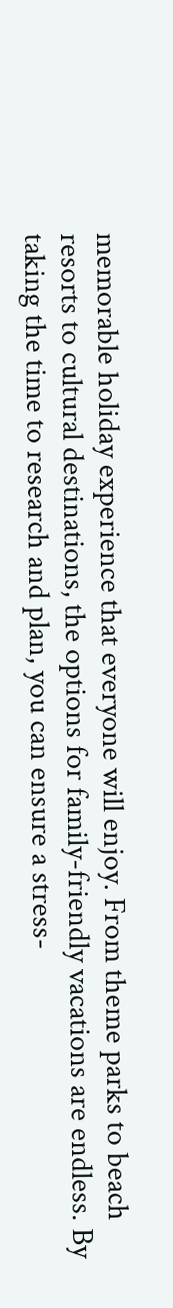memorable holiday experience that everyone will enjoy. From theme parks to beach resorts to cultural destinations, the options for family-friendly vacations are endless. By taking the time to research and plan, you can ensure a stress-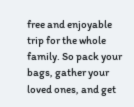free and enjoyable trip for the whole family. So pack your bags, gather your loved ones, and get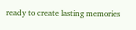ready to create lasting memories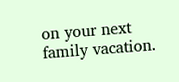on your next family vacation.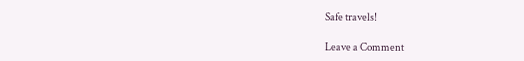Safe travels!

Leave a Comment